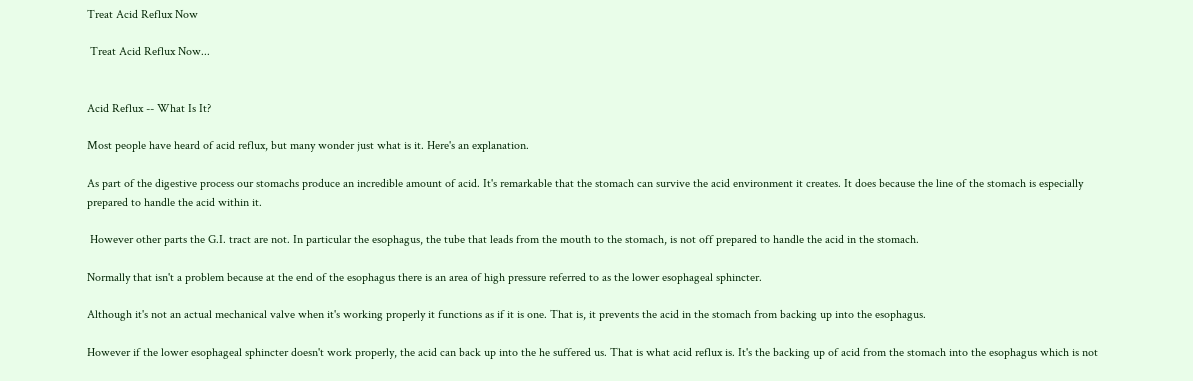Treat Acid Reflux Now

 Treat Acid Reflux Now...


Acid Reflux -- What Is It?

Most people have heard of acid reflux, but many wonder just what is it. Here's an explanation.

As part of the digestive process our stomachs produce an incredible amount of acid. It's remarkable that the stomach can survive the acid environment it creates. It does because the line of the stomach is especially prepared to handle the acid within it.

 However other parts the G.I. tract are not. In particular the esophagus, the tube that leads from the mouth to the stomach, is not off prepared to handle the acid in the stomach.

Normally that isn't a problem because at the end of the esophagus there is an area of high pressure referred to as the lower esophageal sphincter.

Although it's not an actual mechanical valve when it's working properly it functions as if it is one. That is, it prevents the acid in the stomach from backing up into the esophagus.

However if the lower esophageal sphincter doesn't work properly, the acid can back up into the he suffered us. That is what acid reflux is. It's the backing up of acid from the stomach into the esophagus which is not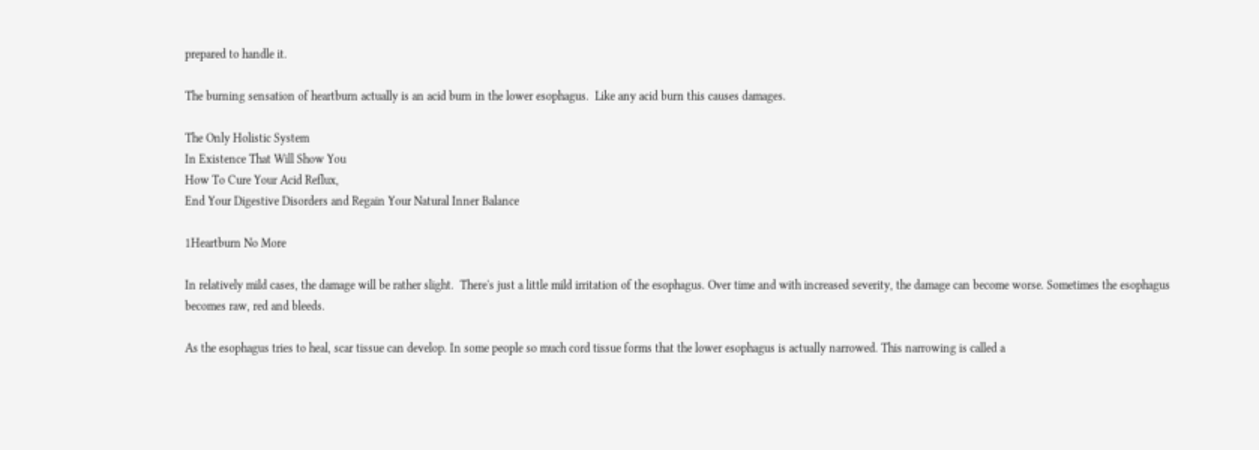prepared to handle it.

The burning sensation of heartburn actually is an acid burn in the lower esophagus.  Like any acid burn this causes damages.

The Only Holistic System
In Existence That Will Show You
How To Cure Your Acid Reflux,
End Your Digestive Disorders and Regain Your Natural Inner Balance

1Heartburn No More

In relatively mild cases, the damage will be rather slight.  There's just a little mild irritation of the esophagus. Over time and with increased severity, the damage can become worse. Sometimes the esophagus becomes raw, red and bleeds.

As the esophagus tries to heal, scar tissue can develop. In some people so much cord tissue forms that the lower esophagus is actually narrowed. This narrowing is called a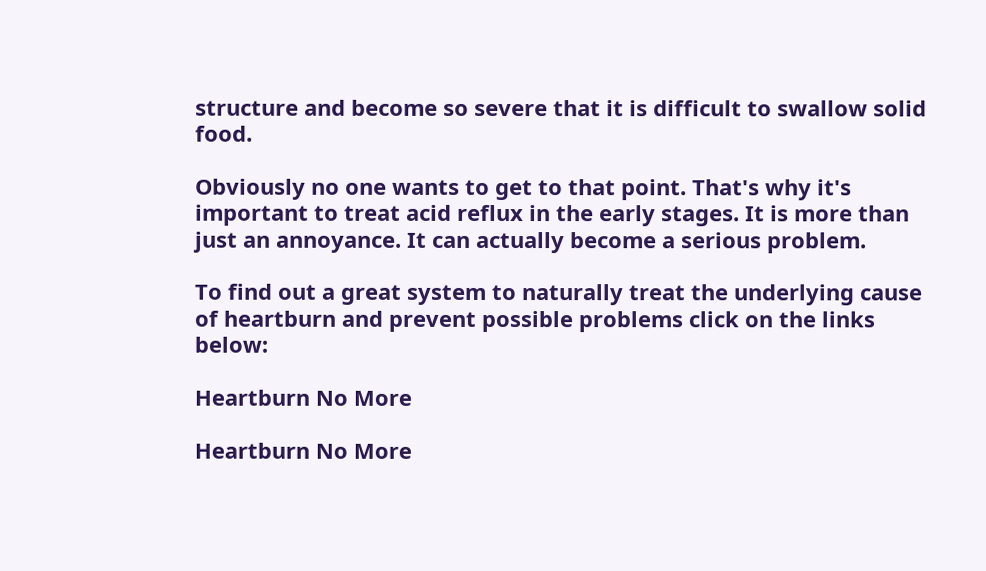structure and become so severe that it is difficult to swallow solid food.

Obviously no one wants to get to that point. That's why it's important to treat acid reflux in the early stages. It is more than just an annoyance. It can actually become a serious problem.

To find out a great system to naturally treat the underlying cause of heartburn and prevent possible problems click on the links below:

Heartburn No More

Heartburn No More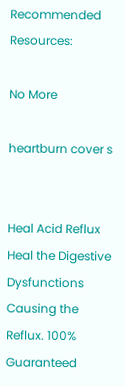Recommended Resources:

No More

heartburn cover s


Heal Acid Reflux
Heal the Digestive Dysfunctions
Causing the Reflux. 100% Guaranteed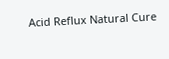Acid Reflux Natural Cure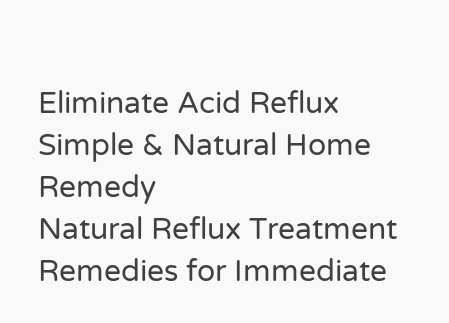Eliminate Acid Reflux
Simple & Natural Home Remedy
Natural Reflux Treatment
Remedies for Immediate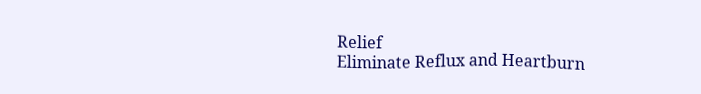Relief
Eliminate Reflux and Heartburn